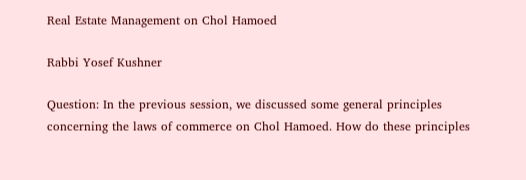Real Estate Management on Chol Hamoed

Rabbi Yosef Kushner

Question: In the previous session, we discussed some general principles concerning the laws of commerce on Chol Hamoed. How do these principles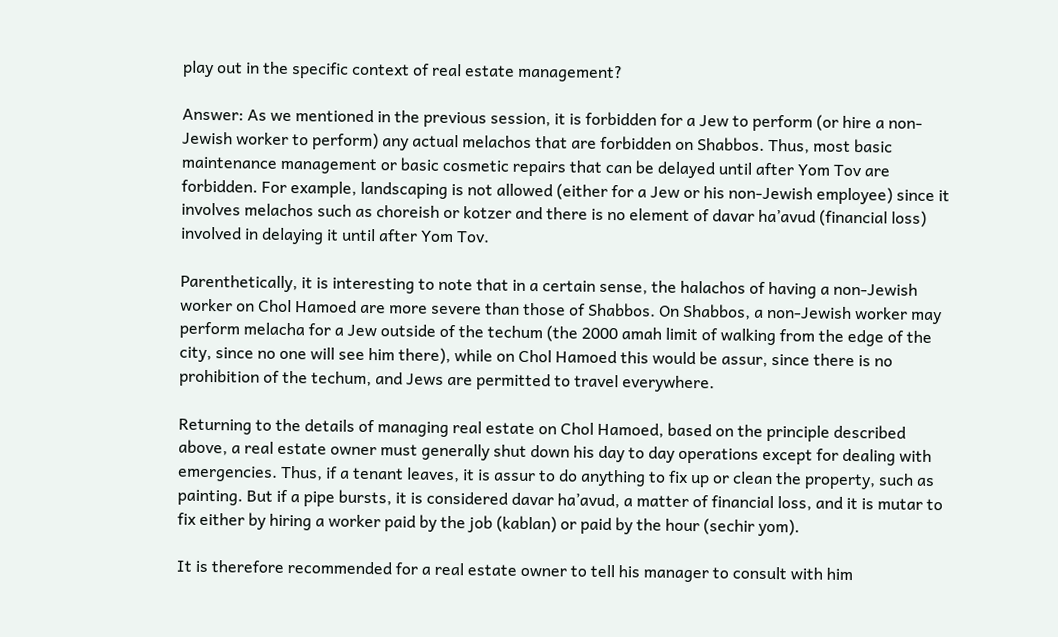play out in the specific context of real estate management?

Answer: As we mentioned in the previous session, it is forbidden for a Jew to perform (or hire a non-Jewish worker to perform) any actual melachos that are forbidden on Shabbos. Thus, most basic maintenance management or basic cosmetic repairs that can be delayed until after Yom Tov are forbidden. For example, landscaping is not allowed (either for a Jew or his non-Jewish employee) since it involves melachos such as choreish or kotzer and there is no element of davar ha’avud (financial loss) involved in delaying it until after Yom Tov.

Parenthetically, it is interesting to note that in a certain sense, the halachos of having a non-Jewish worker on Chol Hamoed are more severe than those of Shabbos. On Shabbos, a non-Jewish worker may perform melacha for a Jew outside of the techum (the 2000 amah limit of walking from the edge of the city, since no one will see him there), while on Chol Hamoed this would be assur, since there is no prohibition of the techum, and Jews are permitted to travel everywhere.

Returning to the details of managing real estate on Chol Hamoed, based on the principle described above, a real estate owner must generally shut down his day to day operations except for dealing with emergencies. Thus, if a tenant leaves, it is assur to do anything to fix up or clean the property, such as painting. But if a pipe bursts, it is considered davar ha’avud, a matter of financial loss, and it is mutar to fix either by hiring a worker paid by the job (kablan) or paid by the hour (sechir yom).

It is therefore recommended for a real estate owner to tell his manager to consult with him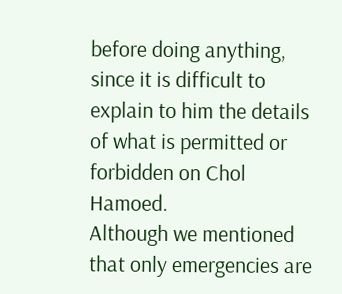before doing anything, since it is difficult to explain to him the details of what is permitted or forbidden on Chol Hamoed.
Although we mentioned that only emergencies are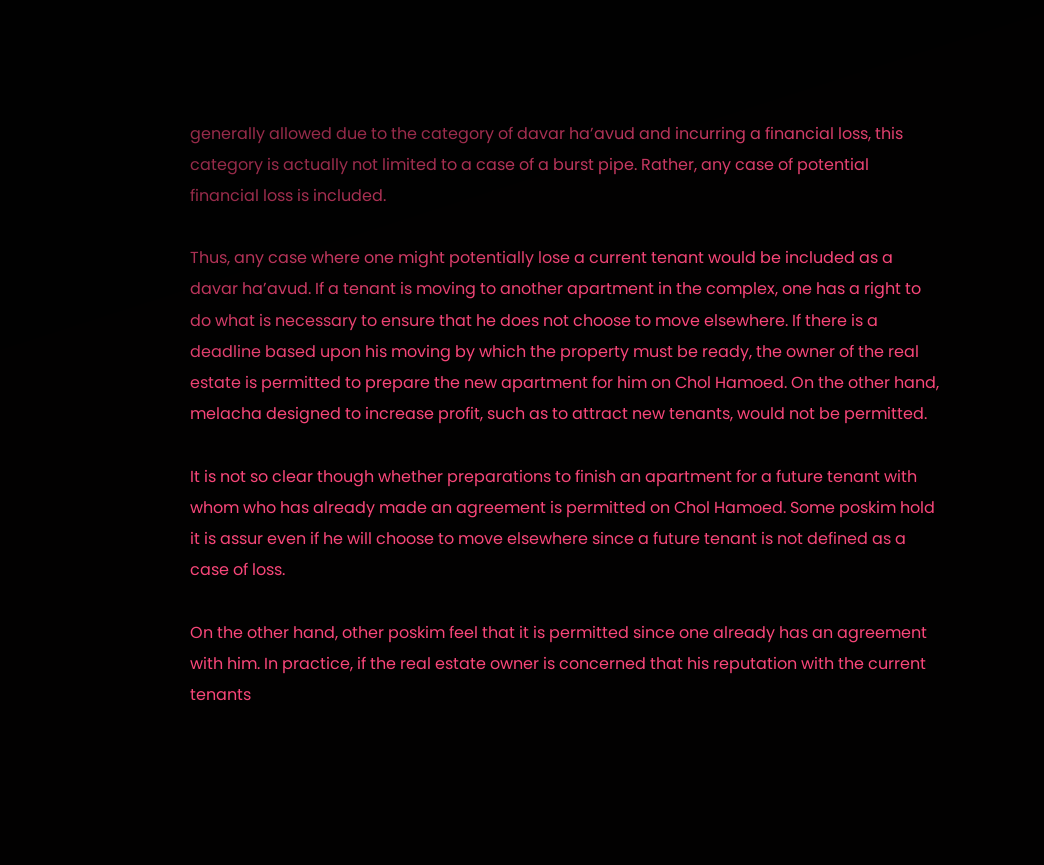generally allowed due to the category of davar ha’avud and incurring a financial loss, this category is actually not limited to a case of a burst pipe. Rather, any case of potential financial loss is included.

Thus, any case where one might potentially lose a current tenant would be included as a davar ha’avud. If a tenant is moving to another apartment in the complex, one has a right to do what is necessary to ensure that he does not choose to move elsewhere. If there is a deadline based upon his moving by which the property must be ready, the owner of the real estate is permitted to prepare the new apartment for him on Chol Hamoed. On the other hand, melacha designed to increase profit, such as to attract new tenants, would not be permitted.

It is not so clear though whether preparations to finish an apartment for a future tenant with whom who has already made an agreement is permitted on Chol Hamoed. Some poskim hold it is assur even if he will choose to move elsewhere since a future tenant is not defined as a case of loss.

On the other hand, other poskim feel that it is permitted since one already has an agreement with him. In practice, if the real estate owner is concerned that his reputation with the current tenants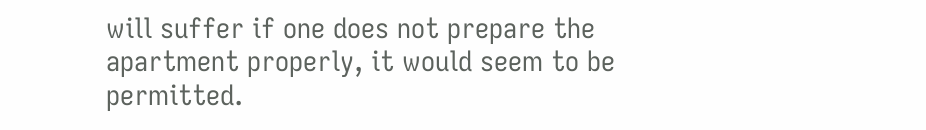will suffer if one does not prepare the apartment properly, it would seem to be permitted.